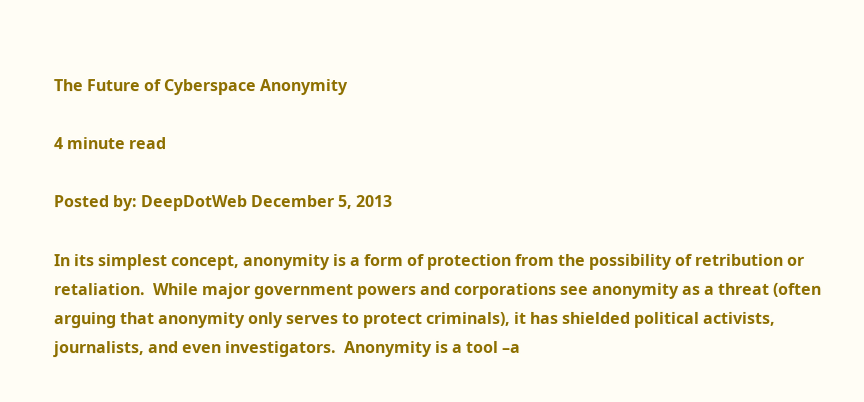The Future of Cyberspace Anonymity

4 minute read

Posted by: DeepDotWeb December 5, 2013

In its simplest concept, anonymity is a form of protection from the possibility of retribution or retaliation.  While major government powers and corporations see anonymity as a threat (often arguing that anonymity only serves to protect criminals), it has shielded political activists, journalists, and even investigators.  Anonymity is a tool –a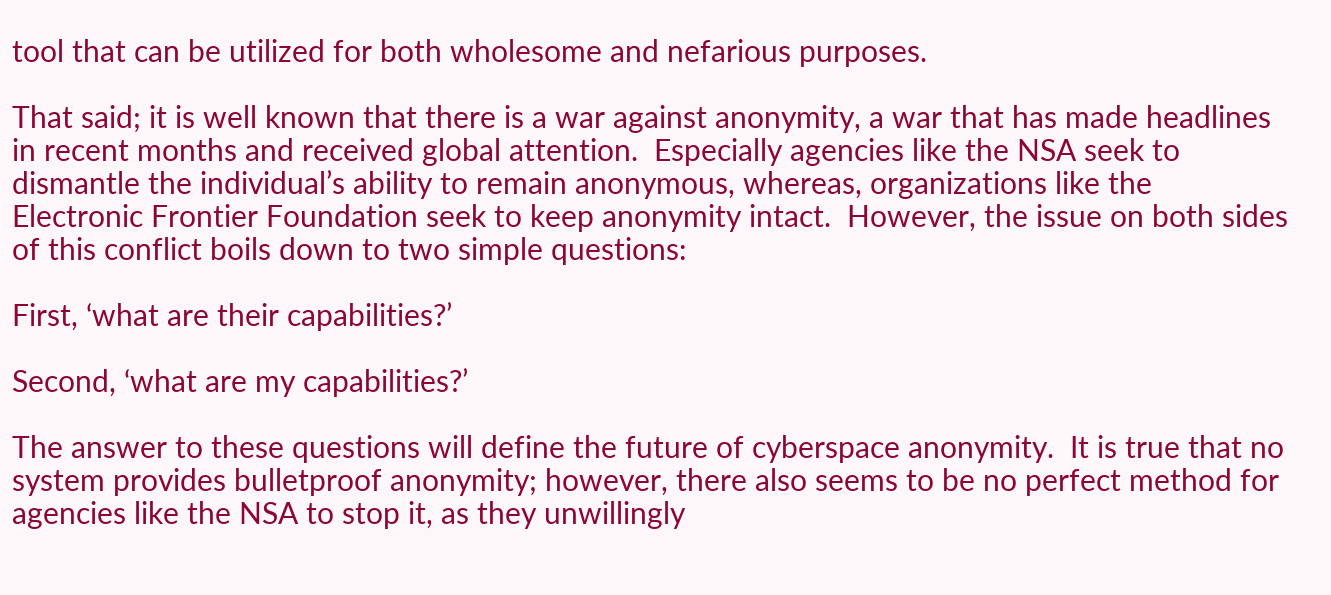tool that can be utilized for both wholesome and nefarious purposes.

That said; it is well known that there is a war against anonymity, a war that has made headlines in recent months and received global attention.  Especially agencies like the NSA seek to dismantle the individual’s ability to remain anonymous, whereas, organizations like the Electronic Frontier Foundation seek to keep anonymity intact.  However, the issue on both sides of this conflict boils down to two simple questions:

First, ‘what are their capabilities?’

Second, ‘what are my capabilities?’

The answer to these questions will define the future of cyberspace anonymity.  It is true that no system provides bulletproof anonymity; however, there also seems to be no perfect method for agencies like the NSA to stop it, as they unwillingly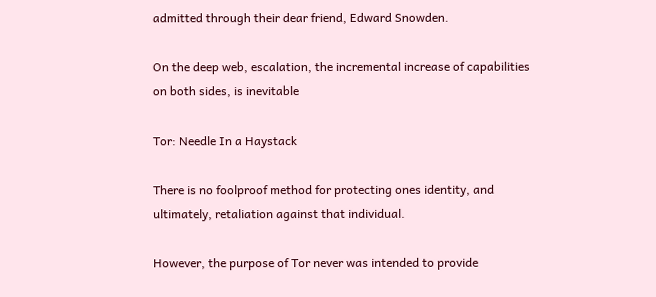admitted through their dear friend, Edward Snowden.

On the deep web, escalation, the incremental increase of capabilities on both sides, is inevitable

Tor: Needle In a Haystack

There is no foolproof method for protecting ones identity, and ultimately, retaliation against that individual.

However, the purpose of Tor never was intended to provide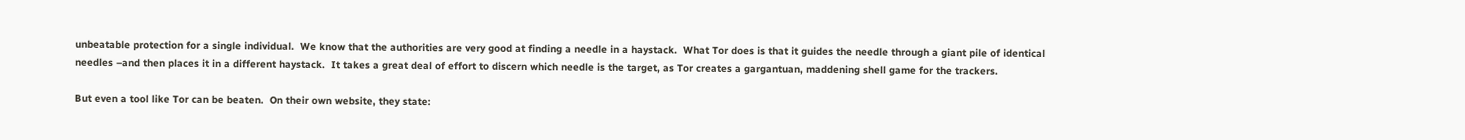unbeatable protection for a single individual.  We know that the authorities are very good at finding a needle in a haystack.  What Tor does is that it guides the needle through a giant pile of identical needles –and then places it in a different haystack.  It takes a great deal of effort to discern which needle is the target, as Tor creates a gargantuan, maddening shell game for the trackers.

But even a tool like Tor can be beaten.  On their own website, they state: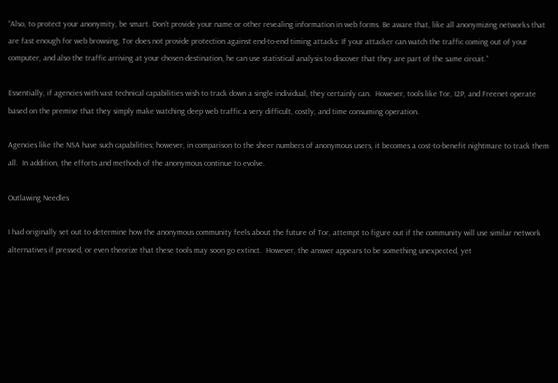“Also, to protect your anonymity, be smart. Don’t provide your name or other revealing information in web forms. Be aware that, like all anonymizing networks that are fast enough for web browsing, Tor does not provide protection against end-to-end timing attacks: If your attacker can watch the traffic coming out of your computer, and also the traffic arriving at your chosen destination, he can use statistical analysis to discover that they are part of the same circuit.”

Essentially, if agencies with vast technical capabilities wish to track down a single individual, they certainly can.  However, tools like Tor, I2P, and Freenet operate based on the premise that they simply make watching deep web traffic a very difficult, costly, and time consuming operation.

Agencies like the NSA have such capabilities; however, in comparison to the sheer numbers of anonymous users, it becomes a cost-to-benefit nightmare to track them all.  In addition, the efforts and methods of the anonymous continue to evolve.

Outlawing Needles

I had originally set out to determine how the anonymous community feels about the future of Tor, attempt to figure out if the community will use similar network alternatives if pressed, or even theorize that these tools may soon go extinct.  However, the answer appears to be something unexpected, yet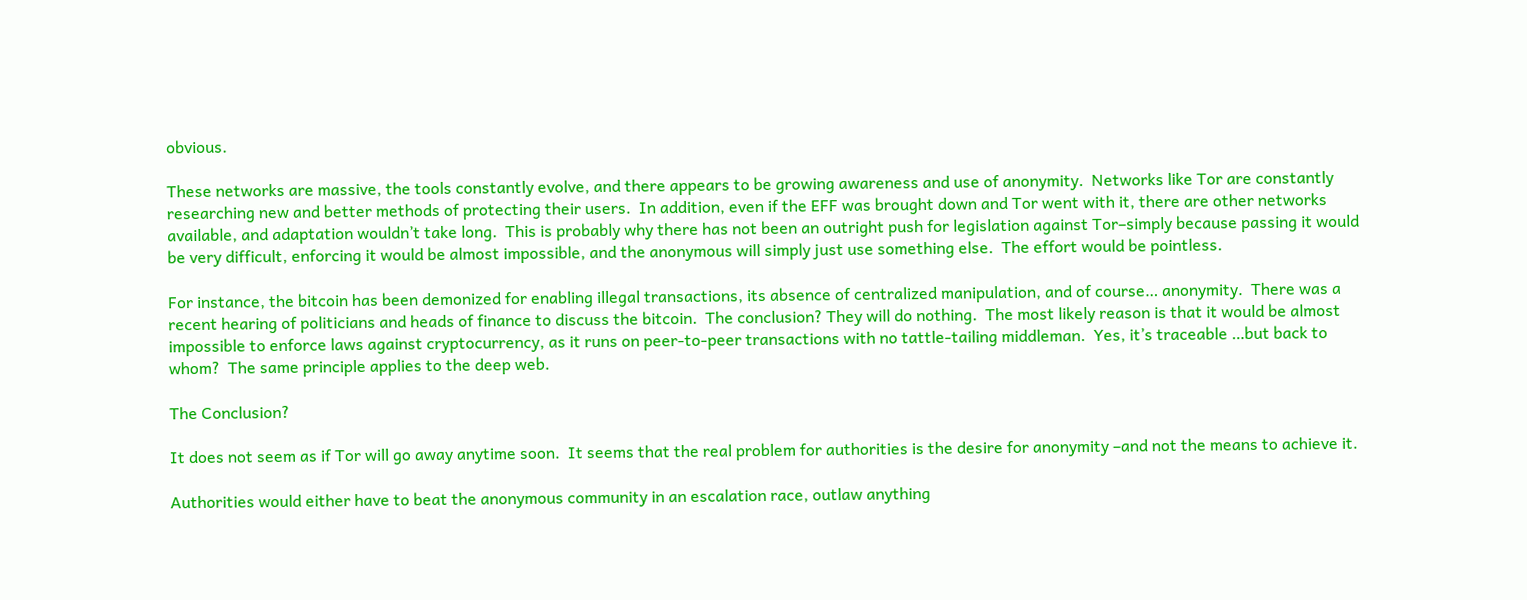obvious.

These networks are massive, the tools constantly evolve, and there appears to be growing awareness and use of anonymity.  Networks like Tor are constantly researching new and better methods of protecting their users.  In addition, even if the EFF was brought down and Tor went with it, there are other networks available, and adaptation wouldn’t take long.  This is probably why there has not been an outright push for legislation against Tor–simply because passing it would be very difficult, enforcing it would be almost impossible, and the anonymous will simply just use something else.  The effort would be pointless.

For instance, the bitcoin has been demonized for enabling illegal transactions, its absence of centralized manipulation, and of course… anonymity.  There was a recent hearing of politicians and heads of finance to discuss the bitcoin.  The conclusion? They will do nothing.  The most likely reason is that it would be almost impossible to enforce laws against cryptocurrency, as it runs on peer-to-peer transactions with no tattle-tailing middleman.  Yes, it’s traceable …but back to whom?  The same principle applies to the deep web.

The Conclusion?

It does not seem as if Tor will go away anytime soon.  It seems that the real problem for authorities is the desire for anonymity –and not the means to achieve it.

Authorities would either have to beat the anonymous community in an escalation race, outlaw anything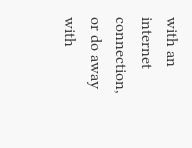with an internet connection, or do away with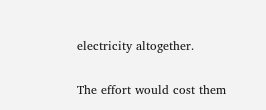electricity altogether.

The effort would cost them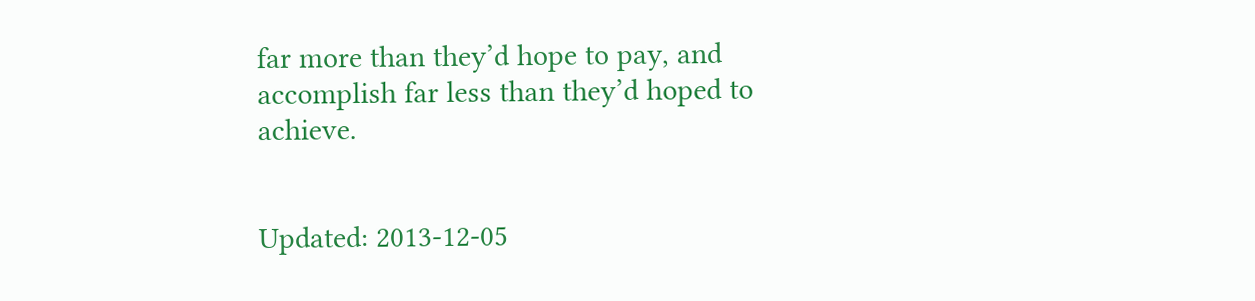far more than they’d hope to pay, and accomplish far less than they’d hoped to achieve.


Updated: 2013-12-05